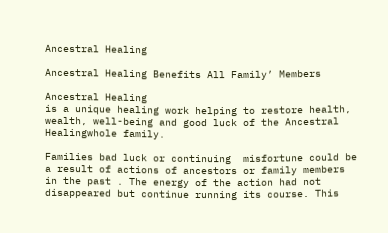Ancestral Healing

Ancestral Healing Benefits All Family’ Members

Ancestral Healing
is a unique healing work helping to restore health, wealth, well-being and good luck of the Ancestral Healingwhole family.

Families bad luck or continuing  misfortune could be a result of actions of ancestors or family members in the past . The energy of the action had not disappeared but continue running its course. This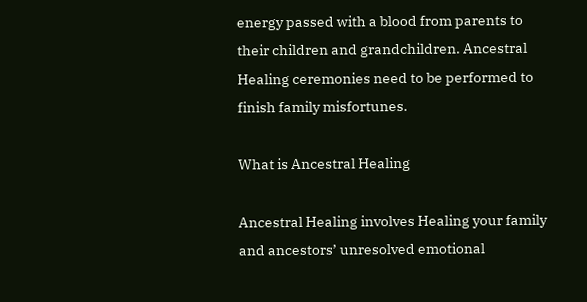energy passed with a blood from parents to their children and grandchildren. Ancestral Healing ceremonies need to be performed to finish family misfortunes.

What is Ancestral Healing

Ancestral Healing involves Healing your family and ancestors’ unresolved emotional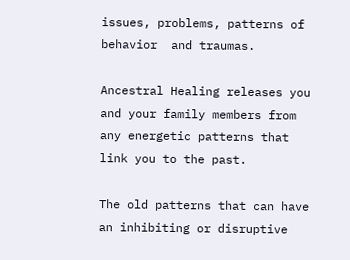issues, problems, patterns of behavior  and traumas.

Ancestral Healing releases you and your family members from any energetic patterns that link you to the past.

The old patterns that can have an inhibiting or disruptive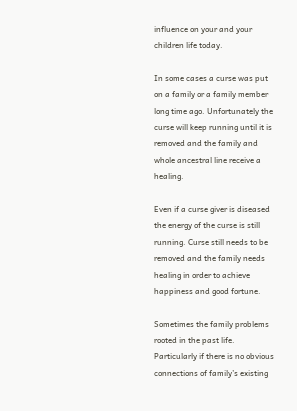influence on your and your children life today.

In some cases a curse was put on a family or a family member long time ago. Unfortunately the curse will keep running until it is removed and the family and whole ancestral line receive a healing.

Even if a curse giver is diseased the energy of the curse is still running. Curse still needs to be removed and the family needs healing in order to achieve happiness and good fortune.

Sometimes the family problems rooted in the past life.  Particularly if there is no obvious connections of family’s existing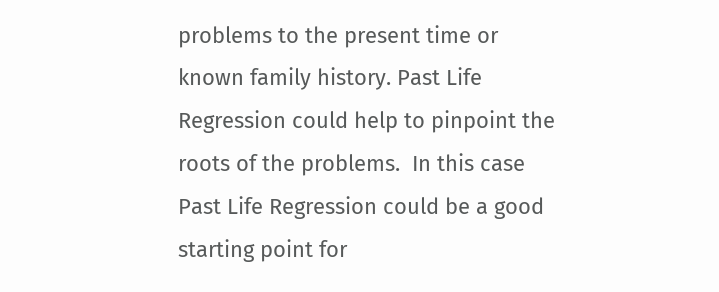problems to the present time or known family history. Past Life Regression could help to pinpoint the roots of the problems.  In this case Past Life Regression could be a good starting point for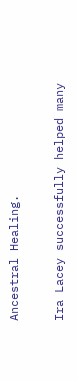Ancestral Healing.

Ira Lacey successfully helped many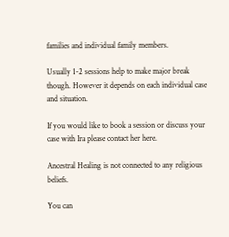families and individual family members.

Usually 1-2 sessions help to make major break though. However it depends on each individual case and situation.

If you would like to book a session or discuss your case with Ira please contact her here.

Ancestral Healing is not connected to any religious beliefs.

You can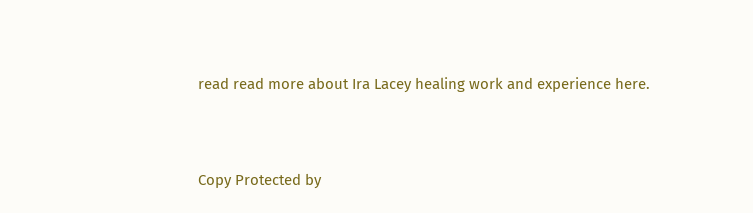read read more about Ira Lacey healing work and experience here.



Copy Protected by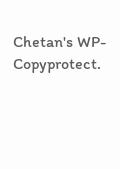Chetan's WP-Copyprotect.